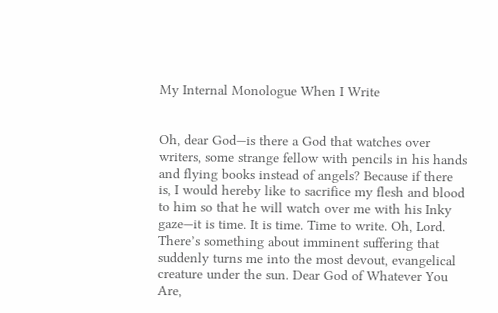My Internal Monologue When I Write


Oh, dear God—is there a God that watches over writers, some strange fellow with pencils in his hands and flying books instead of angels? Because if there is, I would hereby like to sacrifice my flesh and blood to him so that he will watch over me with his Inky gaze—it is time. It is time. Time to write. Oh, Lord. There’s something about imminent suffering that suddenly turns me into the most devout, evangelical creature under the sun. Dear God of Whatever You Are,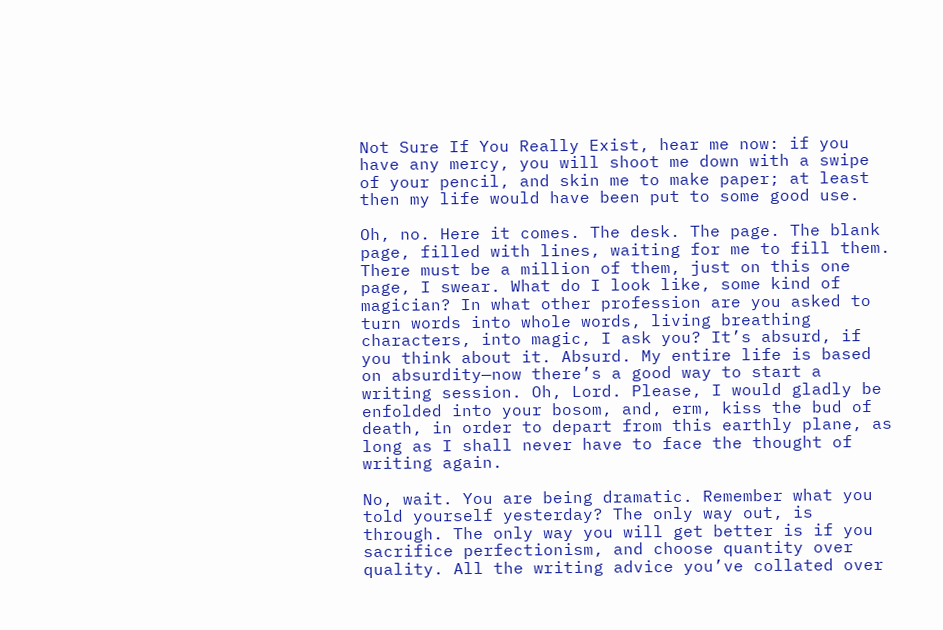Not Sure If You Really Exist, hear me now: if you have any mercy, you will shoot me down with a swipe of your pencil, and skin me to make paper; at least then my life would have been put to some good use.

Oh, no. Here it comes. The desk. The page. The blank page, filled with lines, waiting for me to fill them. There must be a million of them, just on this one page, I swear. What do I look like, some kind of magician? In what other profession are you asked to turn words into whole words, living breathing characters, into magic, I ask you? It’s absurd, if you think about it. Absurd. My entire life is based on absurdity—now there’s a good way to start a writing session. Oh, Lord. Please, I would gladly be enfolded into your bosom, and, erm, kiss the bud of death, in order to depart from this earthly plane, as long as I shall never have to face the thought of writing again.

No, wait. You are being dramatic. Remember what you told yourself yesterday? The only way out, is through. The only way you will get better is if you sacrifice perfectionism, and choose quantity over quality. All the writing advice you’ve collated over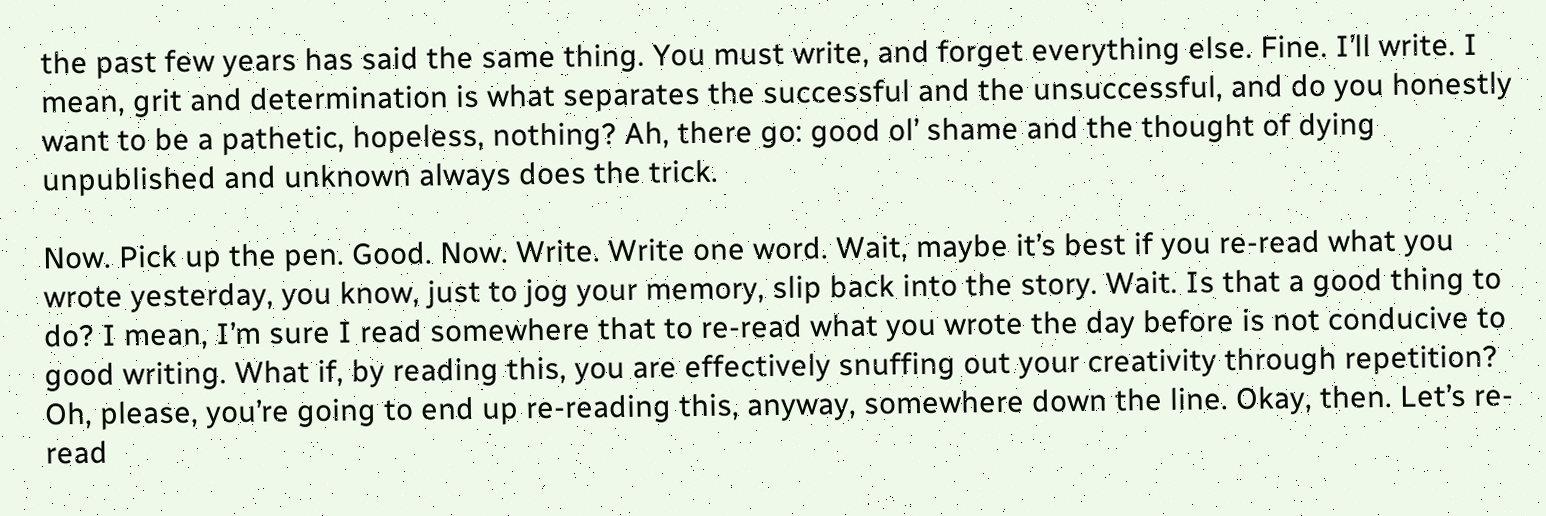the past few years has said the same thing. You must write, and forget everything else. Fine. I’ll write. I mean, grit and determination is what separates the successful and the unsuccessful, and do you honestly want to be a pathetic, hopeless, nothing? Ah, there go: good ol’ shame and the thought of dying unpublished and unknown always does the trick.

Now. Pick up the pen. Good. Now. Write. Write one word. Wait, maybe it’s best if you re-read what you wrote yesterday, you know, just to jog your memory, slip back into the story. Wait. Is that a good thing to do? I mean, I’m sure I read somewhere that to re-read what you wrote the day before is not conducive to good writing. What if, by reading this, you are effectively snuffing out your creativity through repetition? Oh, please, you’re going to end up re-reading this, anyway, somewhere down the line. Okay, then. Let’s re-read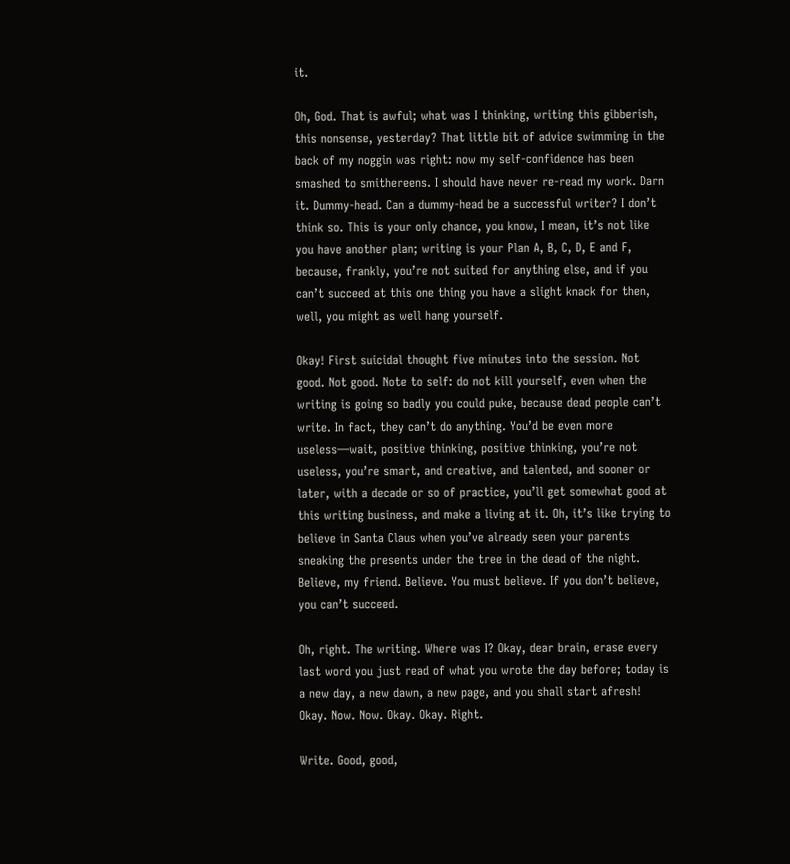it.

Oh, God. That is awful; what was I thinking, writing this gibberish, this nonsense, yesterday? That little bit of advice swimming in the back of my noggin was right: now my self-confidence has been smashed to smithereens. I should have never re-read my work. Darn it. Dummy-head. Can a dummy-head be a successful writer? I don’t think so. This is your only chance, you know, I mean, it’s not like you have another plan; writing is your Plan A, B, C, D, E and F, because, frankly, you’re not suited for anything else, and if you can’t succeed at this one thing you have a slight knack for then, well, you might as well hang yourself.

Okay! First suicidal thought five minutes into the session. Not good. Not good. Note to self: do not kill yourself, even when the writing is going so badly you could puke, because dead people can’t write. In fact, they can’t do anything. You’d be even more useless—wait, positive thinking, positive thinking, you’re not useless, you’re smart, and creative, and talented, and sooner or later, with a decade or so of practice, you’ll get somewhat good at this writing business, and make a living at it. Oh, it’s like trying to believe in Santa Claus when you’ve already seen your parents sneaking the presents under the tree in the dead of the night. Believe, my friend. Believe. You must believe. If you don’t believe, you can’t succeed.

Oh, right. The writing. Where was I? Okay, dear brain, erase every last word you just read of what you wrote the day before; today is a new day, a new dawn, a new page, and you shall start afresh! Okay. Now. Now. Okay. Okay. Right.

Write. Good, good,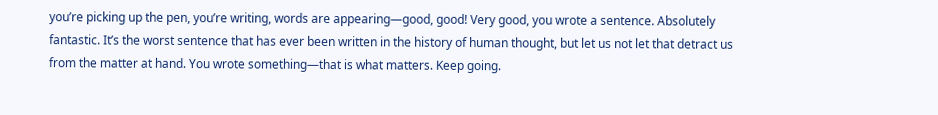you’re picking up the pen, you’re writing, words are appearing—good, good! Very good, you wrote a sentence. Absolutely fantastic. It’s the worst sentence that has ever been written in the history of human thought, but let us not let that detract us from the matter at hand. You wrote something—that is what matters. Keep going.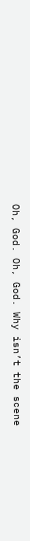Oh, God. Oh, God. Why isn’t the scene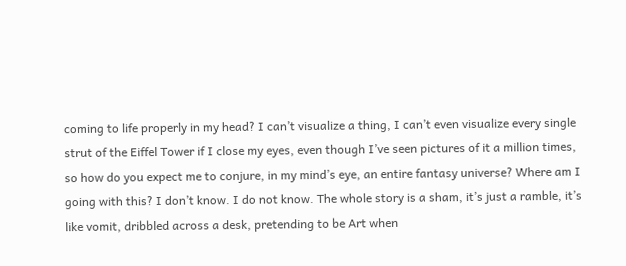coming to life properly in my head? I can’t visualize a thing, I can’t even visualize every single strut of the Eiffel Tower if I close my eyes, even though I’ve seen pictures of it a million times, so how do you expect me to conjure, in my mind’s eye, an entire fantasy universe? Where am I going with this? I don’t know. I do not know. The whole story is a sham, it’s just a ramble, it’s like vomit, dribbled across a desk, pretending to be Art when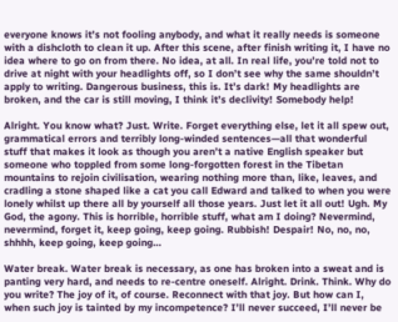everyone knows it’s not fooling anybody, and what it really needs is someone with a dishcloth to clean it up. After this scene, after finish writing it, I have no idea where to go on from there. No idea, at all. In real life, you’re told not to drive at night with your headlights off, so I don’t see why the same shouldn’t apply to writing. Dangerous business, this is. It’s dark! My headlights are broken, and the car is still moving, I think it’s declivity! Somebody help!

Alright. You know what? Just. Write. Forget everything else, let it all spew out, grammatical errors and terribly long-winded sentences—all that wonderful stuff that makes it look as though you aren’t a native English speaker but someone who toppled from some long-forgotten forest in the Tibetan mountains to rejoin civilisation, wearing nothing more than, like, leaves, and cradling a stone shaped like a cat you call Edward and talked to when you were lonely whilst up there all by yourself all those years. Just let it all out! Ugh. My God, the agony. This is horrible, horrible stuff, what am I doing? Nevermind, nevermind, forget it, keep going, keep going. Rubbish! Despair! No, no, no, shhhh, keep going, keep going…

Water break. Water break is necessary, as one has broken into a sweat and is panting very hard, and needs to re-centre oneself. Alright. Drink. Think. Why do you write? The joy of it, of course. Reconnect with that joy. But how can I, when such joy is tainted by my incompetence? I’ll never succeed, I’ll never be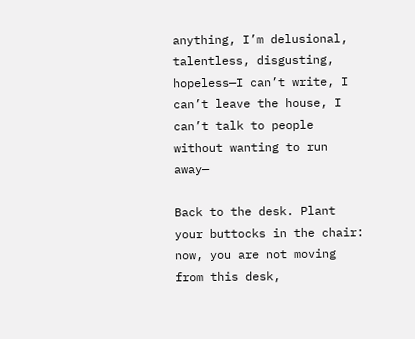anything, I’m delusional, talentless, disgusting, hopeless—I can’t write, I can’t leave the house, I can’t talk to people without wanting to run away—

Back to the desk. Plant your buttocks in the chair: now, you are not moving from this desk,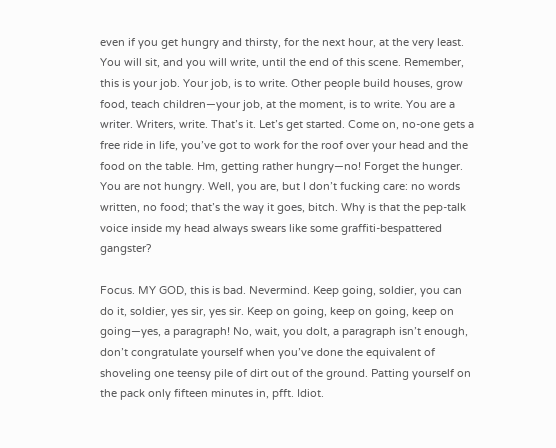even if you get hungry and thirsty, for the next hour, at the very least. You will sit, and you will write, until the end of this scene. Remember, this is your job. Your job, is to write. Other people build houses, grow food, teach children—your job, at the moment, is to write. You are a writer. Writers, write. That’s it. Let’s get started. Come on, no-one gets a free ride in life, you’ve got to work for the roof over your head and the food on the table. Hm, getting rather hungry—no! Forget the hunger. You are not hungry. Well, you are, but I don’t fucking care: no words written, no food; that’s the way it goes, bitch. Why is that the pep-talk voice inside my head always swears like some graffiti-bespattered gangster?

Focus. MY GOD, this is bad. Nevermind. Keep going, soldier, you can do it, soldier, yes sir, yes sir. Keep on going, keep on going, keep on going—yes, a paragraph! No, wait, you dolt, a paragraph isn’t enough, don’t congratulate yourself when you’ve done the equivalent of shoveling one teensy pile of dirt out of the ground. Patting yourself on the pack only fifteen minutes in, pfft. Idiot.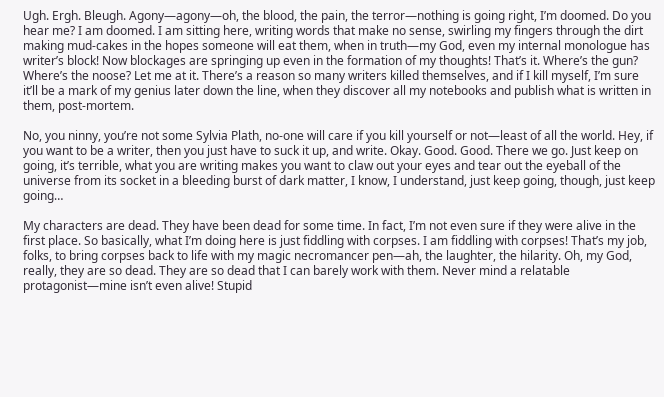Ugh. Ergh. Bleugh. Agony—agony—oh, the blood, the pain, the terror—nothing is going right, I’m doomed. Do you hear me? I am doomed. I am sitting here, writing words that make no sense, swirling my fingers through the dirt making mud-cakes in the hopes someone will eat them, when in truth—my God, even my internal monologue has writer’s block! Now blockages are springing up even in the formation of my thoughts! That’s it. Where’s the gun? Where’s the noose? Let me at it. There’s a reason so many writers killed themselves, and if I kill myself, I’m sure it’ll be a mark of my genius later down the line, when they discover all my notebooks and publish what is written in them, post-mortem.

No, you ninny, you’re not some Sylvia Plath, no-one will care if you kill yourself or not—least of all the world. Hey, if you want to be a writer, then you just have to suck it up, and write. Okay. Good. Good. There we go. Just keep on going, it’s terrible, what you are writing makes you want to claw out your eyes and tear out the eyeball of the universe from its socket in a bleeding burst of dark matter, I know, I understand, just keep going, though, just keep going…

My characters are dead. They have been dead for some time. In fact, I’m not even sure if they were alive in the first place. So basically, what I’m doing here is just fiddling with corpses. I am fiddling with corpses! That’s my job, folks, to bring corpses back to life with my magic necromancer pen—ah, the laughter, the hilarity. Oh, my God, really, they are so dead. They are so dead that I can barely work with them. Never mind a relatable protagonist—mine isn’t even alive! Stupid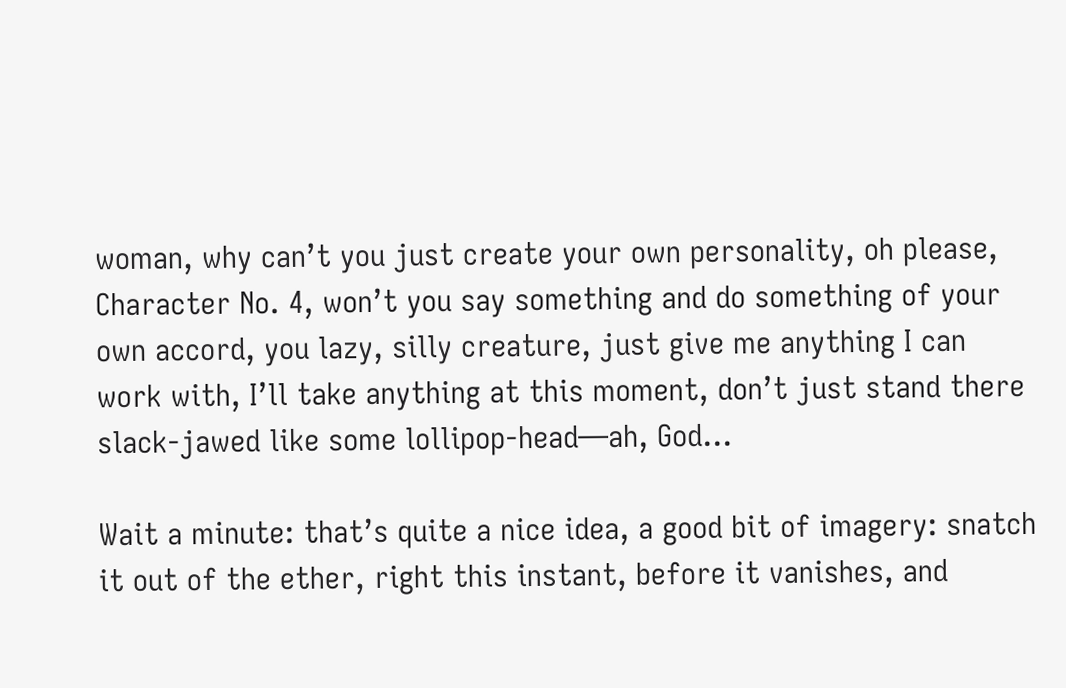woman, why can’t you just create your own personality, oh please, Character No. 4, won’t you say something and do something of your own accord, you lazy, silly creature, just give me anything I can work with, I’ll take anything at this moment, don’t just stand there slack-jawed like some lollipop-head—ah, God…

Wait a minute: that’s quite a nice idea, a good bit of imagery: snatch it out of the ether, right this instant, before it vanishes, and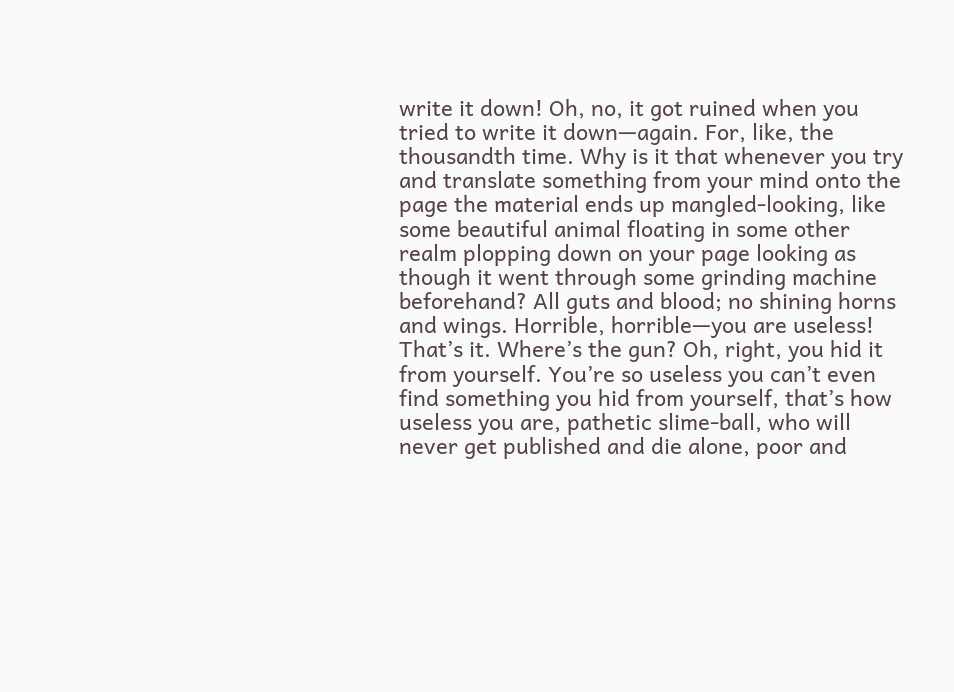write it down! Oh, no, it got ruined when you tried to write it down—again. For, like, the thousandth time. Why is it that whenever you try and translate something from your mind onto the page the material ends up mangled-looking, like some beautiful animal floating in some other realm plopping down on your page looking as though it went through some grinding machine beforehand? All guts and blood; no shining horns and wings. Horrible, horrible—you are useless! That’s it. Where’s the gun? Oh, right, you hid it from yourself. You’re so useless you can’t even find something you hid from yourself, that’s how useless you are, pathetic slime-ball, who will never get published and die alone, poor and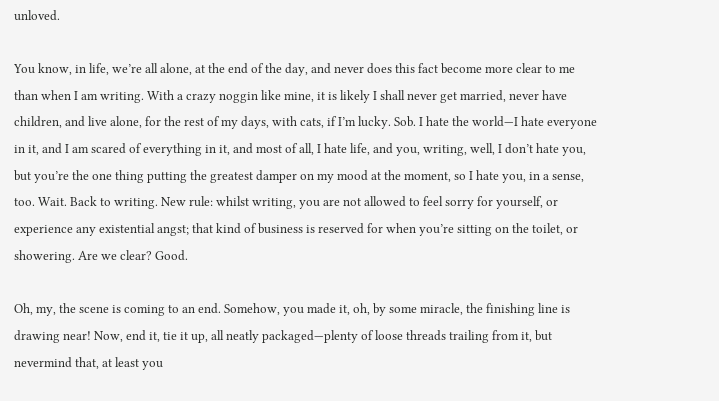unloved.

You know, in life, we’re all alone, at the end of the day, and never does this fact become more clear to me than when I am writing. With a crazy noggin like mine, it is likely I shall never get married, never have children, and live alone, for the rest of my days, with cats, if I’m lucky. Sob. I hate the world—I hate everyone in it, and I am scared of everything in it, and most of all, I hate life, and you, writing, well, I don’t hate you, but you’re the one thing putting the greatest damper on my mood at the moment, so I hate you, in a sense, too. Wait. Back to writing. New rule: whilst writing, you are not allowed to feel sorry for yourself, or experience any existential angst; that kind of business is reserved for when you’re sitting on the toilet, or showering. Are we clear? Good.

Oh, my, the scene is coming to an end. Somehow, you made it, oh, by some miracle, the finishing line is drawing near! Now, end it, tie it up, all neatly packaged—plenty of loose threads trailing from it, but nevermind that, at least you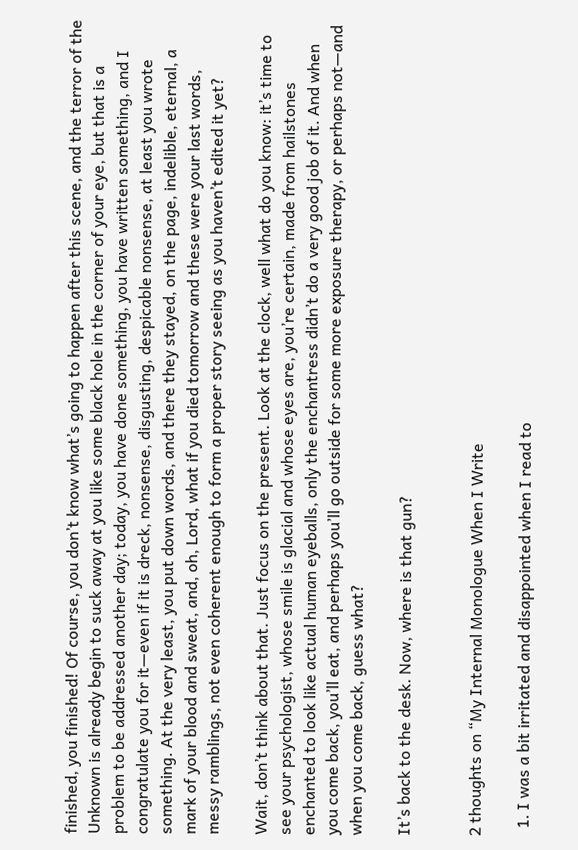finished, you finished! Of course, you don’t know what’s going to happen after this scene, and the terror of the Unknown is already begin to suck away at you like some black hole in the corner of your eye, but that is a problem to be addressed another day; today, you have done something, you have written something, and I congratulate you for it—even if it is dreck, nonsense, disgusting, despicable nonsense, at least you wrote something. At the very least, you put down words, and there they stayed, on the page, indelible, eternal, a mark of your blood and sweat, and, oh, Lord, what if you died tomorrow and these were your last words, messy ramblings, not even coherent enough to form a proper story seeing as you haven’t edited it yet?

Wait, don’t think about that. Just focus on the present. Look at the clock, well what do you know: it’s time to see your psychologist, whose smile is glacial and whose eyes are, you’re certain, made from hailstones enchanted to look like actual human eyeballs, only the enchantress didn’t do a very good job of it. And when you come back, you’ll eat, and perhaps you’ll go outside for some more exposure therapy, or perhaps not—and when you come back, guess what?

It’s back to the desk. Now, where is that gun?


2 thoughts on “My Internal Monologue When I Write

  1. I was a bit irritated and disappointed when I read to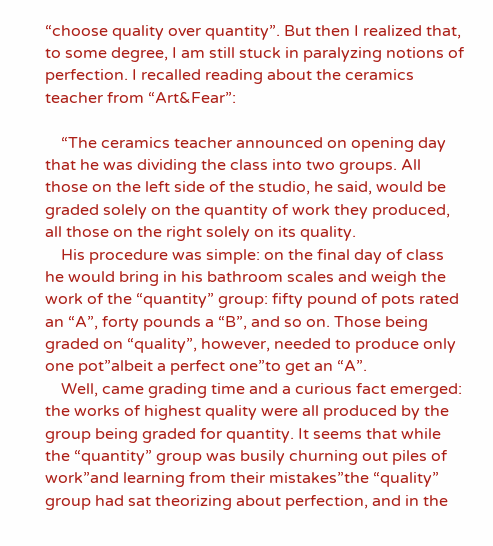“choose quality over quantity”. But then I realized that, to some degree, I am still stuck in paralyzing notions of perfection. I recalled reading about the ceramics teacher from “Art&Fear”:

    “The ceramics teacher announced on opening day that he was dividing the class into two groups. All those on the left side of the studio, he said, would be graded solely on the quantity of work they produced, all those on the right solely on its quality.
    His procedure was simple: on the final day of class he would bring in his bathroom scales and weigh the work of the “quantity” group: fifty pound of pots rated an “A”, forty pounds a “B”, and so on. Those being graded on “quality”, however, needed to produce only one pot”albeit a perfect one”to get an “A”.
    Well, came grading time and a curious fact emerged: the works of highest quality were all produced by the group being graded for quantity. It seems that while the “quantity” group was busily churning out piles of work”and learning from their mistakes”the “quality” group had sat theorizing about perfection, and in the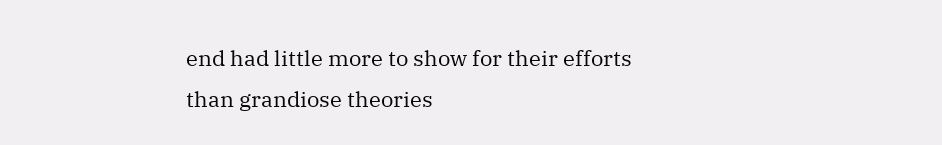end had little more to show for their efforts than grandiose theories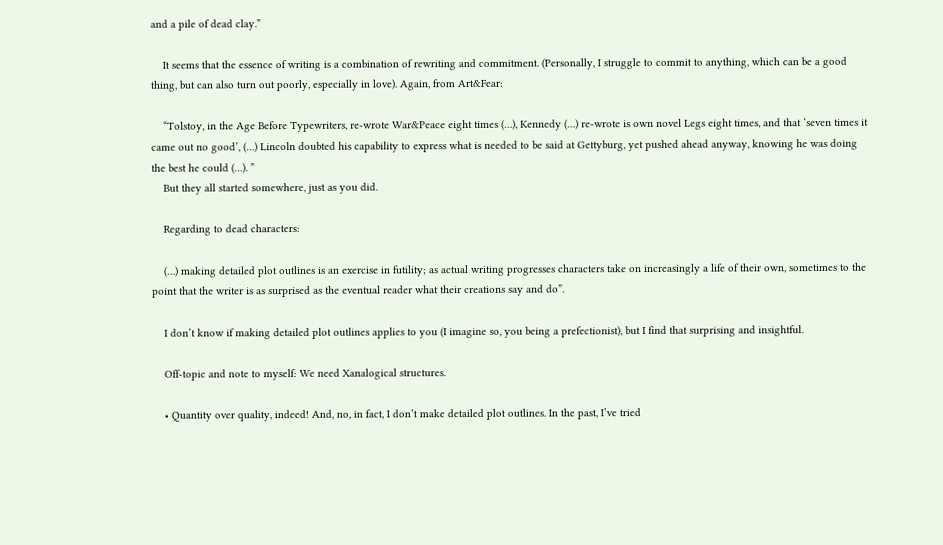and a pile of dead clay.”

    It seems that the essence of writing is a combination of rewriting and commitment. (Personally, I struggle to commit to anything, which can be a good thing, but can also turn out poorly, especially in love). Again, from Art&Fear:

    “Tolstoy, in the Age Before Typewriters, re-wrote War&Peace eight times (…), Kennedy (…) re-wrote is own novel Legs eight times, and that ‘seven times it came out no good’, (…) Lincoln doubted his capability to express what is needed to be said at Gettyburg, yet pushed ahead anyway, knowing he was doing the best he could (…). ”
    But they all started somewhere, just as you did.

    Regarding to dead characters:

    (…) making detailed plot outlines is an exercise in futility; as actual writing progresses characters take on increasingly a life of their own, sometimes to the point that the writer is as surprised as the eventual reader what their creations say and do”.

    I don’t know if making detailed plot outlines applies to you (I imagine so, you being a prefectionist), but I find that surprising and insightful.

    Off-topic and note to myself: We need Xanalogical structures.

    • Quantity over quality, indeed! And, no, in fact, I don’t make detailed plot outlines. In the past, I’ve tried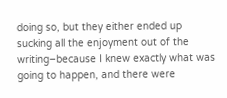doing so, but they either ended up sucking all the enjoyment out of the writing–because I knew exactly what was going to happen, and there were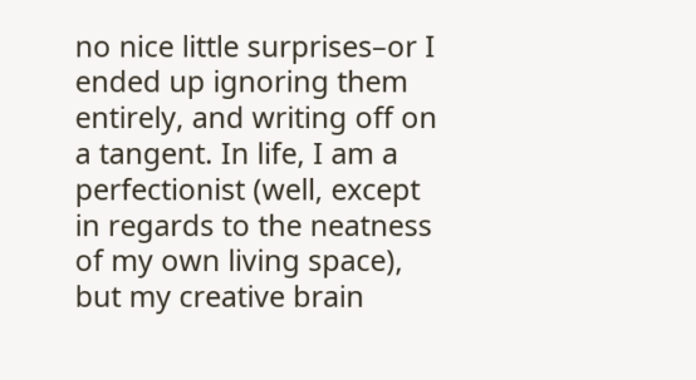no nice little surprises–or I ended up ignoring them entirely, and writing off on a tangent. In life, I am a perfectionist (well, except in regards to the neatness of my own living space), but my creative brain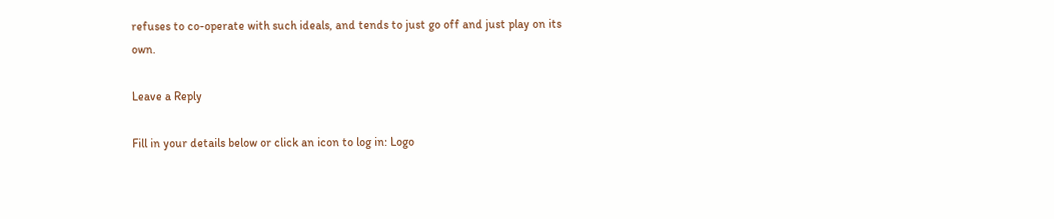refuses to co-operate with such ideals, and tends to just go off and just play on its own.

Leave a Reply

Fill in your details below or click an icon to log in: Logo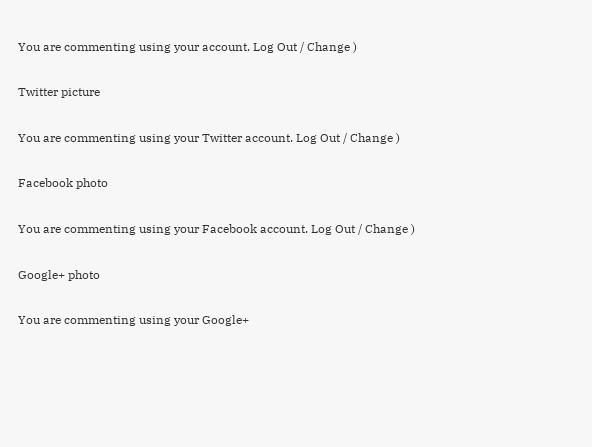You are commenting using your account. Log Out / Change )

Twitter picture

You are commenting using your Twitter account. Log Out / Change )

Facebook photo

You are commenting using your Facebook account. Log Out / Change )

Google+ photo

You are commenting using your Google+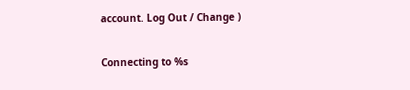account. Log Out / Change )

Connecting to %s